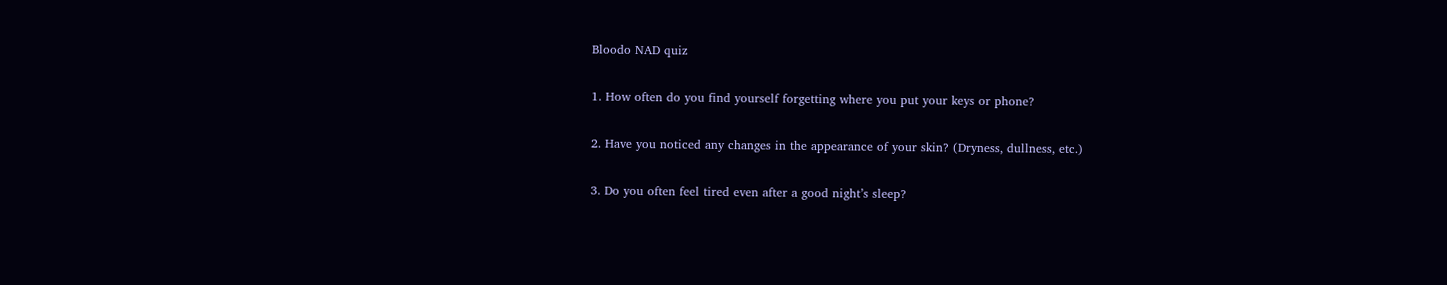Bloodo NAD quiz

1. How often do you find yourself forgetting where you put your keys or phone?

2. Have you noticed any changes in the appearance of your skin? (Dryness, dullness, etc.)

3. Do you often feel tired even after a good night’s sleep?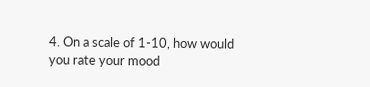4. On a scale of 1-10, how would you rate your mood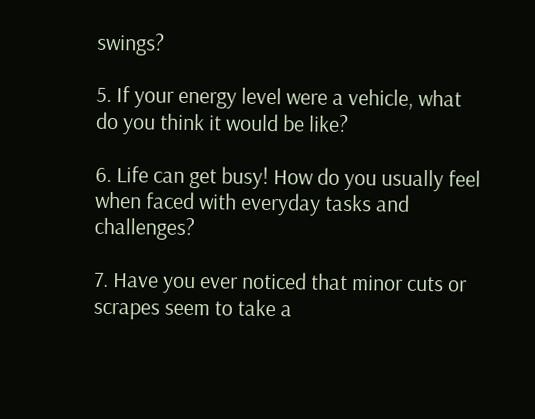swings?

5. If your energy level were a vehicle, what do you think it would be like?

6. Life can get busy! How do you usually feel when faced with everyday tasks and challenges?

7. Have you ever noticed that minor cuts or scrapes seem to take a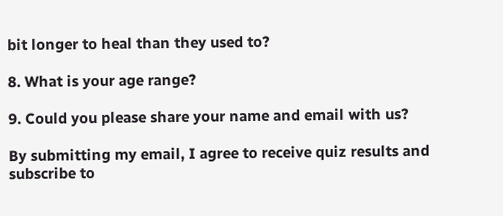bit longer to heal than they used to?

8. What is your age range?

9. Could you please share your name and email with us?

By submitting my email, I agree to receive quiz results and subscribe to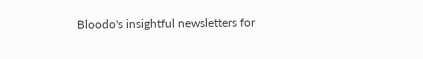Bloodo's insightful newsletters for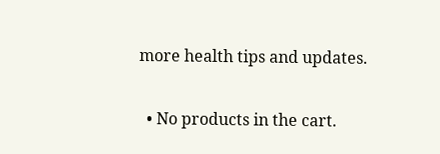more health tips and updates.

  • No products in the cart.